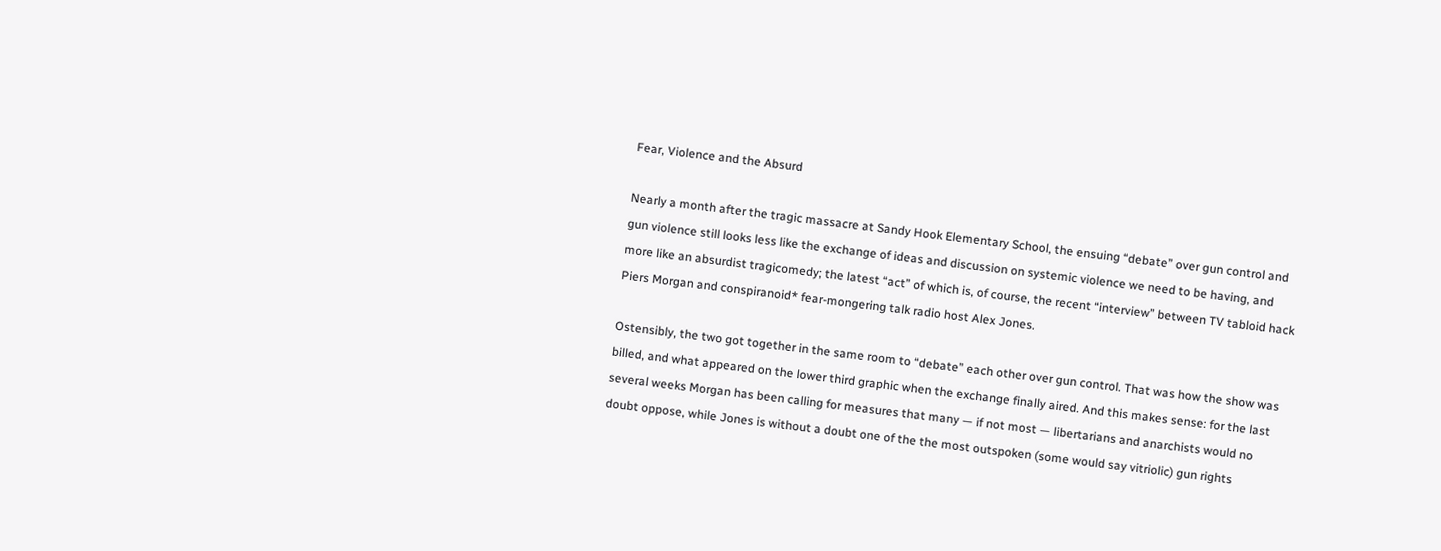Fear, Violence and the Absurd

Nearly a month after the tragic massacre at Sandy Hook Elementary School, the ensuing “debate” over gun control and gun violence still looks less like the exchange of ideas and discussion on systemic violence we need to be having, and more like an absurdist tragicomedy; the latest “act” of which is, of course, the recent “interview” between TV tabloid hack Piers Morgan and conspiranoid* fear-mongering talk radio host Alex Jones.

Ostensibly, the two got together in the same room to “debate” each other over gun control. That was how the show was billed, and what appeared on the lower third graphic when the exchange finally aired. And this makes sense: for the last several weeks Morgan has been calling for measures that many — if not most — libertarians and anarchists would no doubt oppose, while Jones is without a doubt one of the the most outspoken (some would say vitriolic) gun rights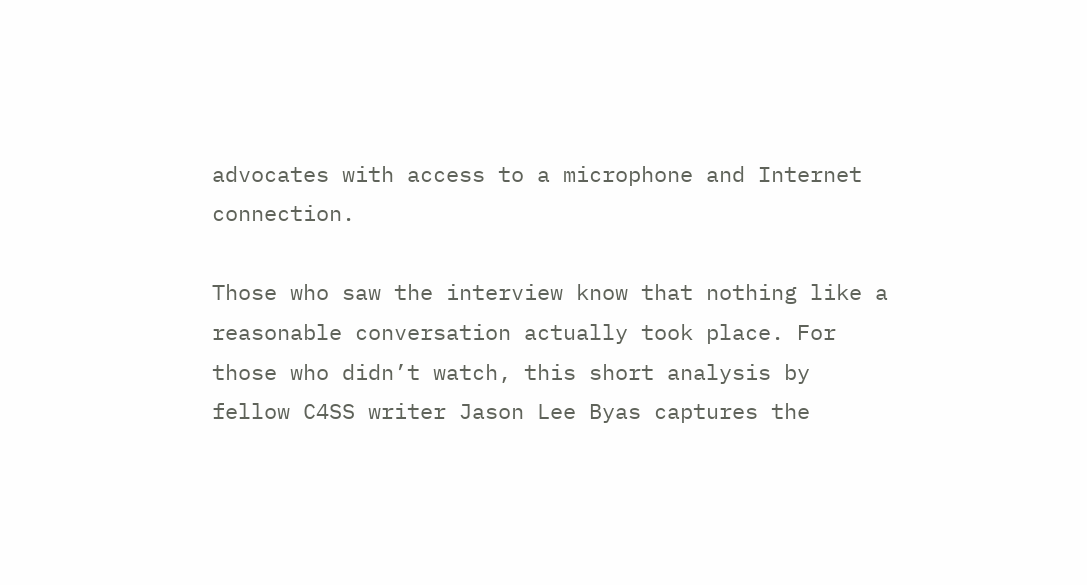advocates with access to a microphone and Internet connection.

Those who saw the interview know that nothing like a reasonable conversation actually took place. For those who didn’t watch, this short analysis by fellow C4SS writer Jason Lee Byas captures the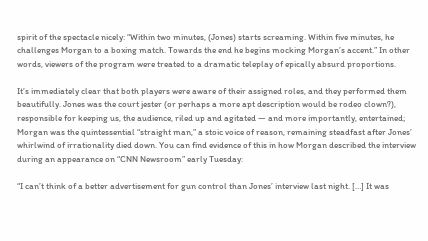spirit of the spectacle nicely: “Within two minutes, (Jones) starts screaming. Within five minutes, he challenges Morgan to a boxing match. Towards the end he begins mocking Morgan’s accent.” In other words, viewers of the program were treated to a dramatic teleplay of epically absurd proportions.

It’s immediately clear that both players were aware of their assigned roles, and they performed them beautifully. Jones was the court jester (or perhaps a more apt description would be rodeo clown?), responsible for keeping us, the audience, riled up and agitated — and more importantly, entertained; Morgan was the quintessential “straight man,” a stoic voice of reason, remaining steadfast after Jones’ whirlwind of irrationality died down. You can find evidence of this in how Morgan described the interview during an appearance on “CNN Newsroom” early Tuesday:

“I can’t think of a better advertisement for gun control than Jones’ interview last night. […] It was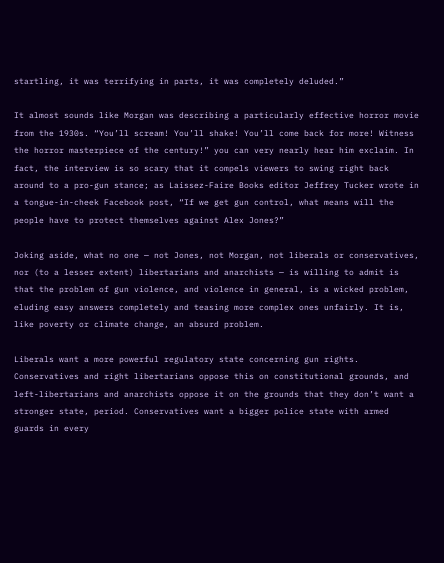startling, it was terrifying in parts, it was completely deluded.”

It almost sounds like Morgan was describing a particularly effective horror movie from the 1930s. “You’ll scream! You’ll shake! You’ll come back for more! Witness the horror masterpiece of the century!” you can very nearly hear him exclaim. In fact, the interview is so scary that it compels viewers to swing right back around to a pro-gun stance; as Laissez-Faire Books editor Jeffrey Tucker wrote in a tongue-in-cheek Facebook post, “If we get gun control, what means will the people have to protect themselves against Alex Jones?”

Joking aside, what no one — not Jones, not Morgan, not liberals or conservatives, nor (to a lesser extent) libertarians and anarchists — is willing to admit is that the problem of gun violence, and violence in general, is a wicked problem, eluding easy answers completely and teasing more complex ones unfairly. It is, like poverty or climate change, an absurd problem.

Liberals want a more powerful regulatory state concerning gun rights. Conservatives and right libertarians oppose this on constitutional grounds, and left-libertarians and anarchists oppose it on the grounds that they don’t want a stronger state, period. Conservatives want a bigger police state with armed guards in every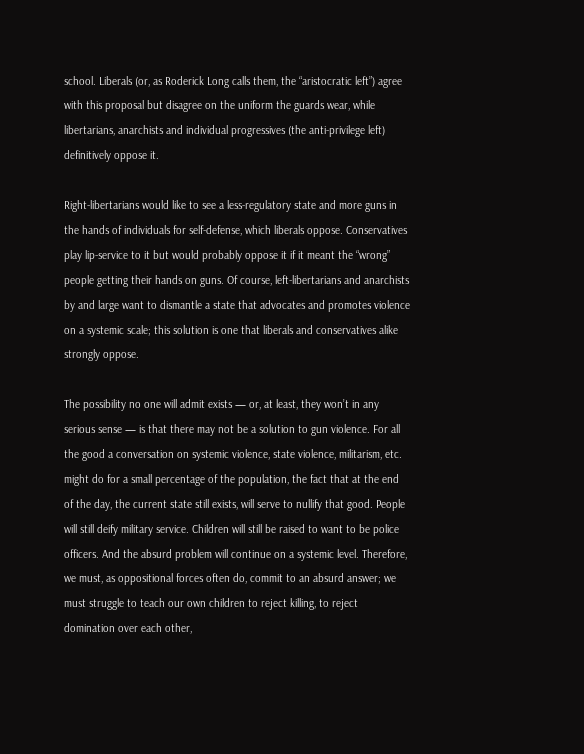school. Liberals (or, as Roderick Long calls them, the “aristocratic left”) agree with this proposal but disagree on the uniform the guards wear, while libertarians, anarchists and individual progressives (the anti-privilege left) definitively oppose it.

Right-libertarians would like to see a less-regulatory state and more guns in the hands of individuals for self-defense, which liberals oppose. Conservatives play lip-service to it but would probably oppose it if it meant the “wrong” people getting their hands on guns. Of course, left-libertarians and anarchists by and large want to dismantle a state that advocates and promotes violence on a systemic scale; this solution is one that liberals and conservatives alike strongly oppose.

The possibility no one will admit exists — or, at least, they won’t in any serious sense — is that there may not be a solution to gun violence. For all the good a conversation on systemic violence, state violence, militarism, etc. might do for a small percentage of the population, the fact that at the end of the day, the current state still exists, will serve to nullify that good. People will still deify military service. Children will still be raised to want to be police officers. And the absurd problem will continue on a systemic level. Therefore, we must, as oppositional forces often do, commit to an absurd answer; we must struggle to teach our own children to reject killing, to reject domination over each other,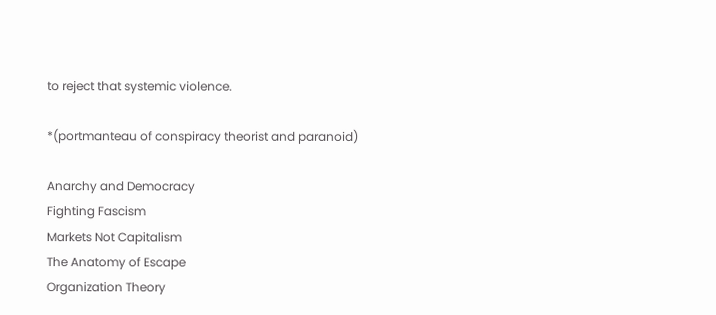to reject that systemic violence.

*(portmanteau of conspiracy theorist and paranoid)

Anarchy and Democracy
Fighting Fascism
Markets Not Capitalism
The Anatomy of Escape
Organization Theory